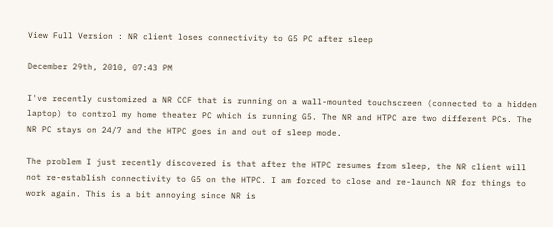View Full Version : NR client loses connectivity to G5 PC after sleep

December 29th, 2010, 07:43 PM

I've recently customized a NR CCF that is running on a wall-mounted touchscreen (connected to a hidden laptop) to control my home theater PC which is running G5. The NR and HTPC are two different PCs. The NR PC stays on 24/7 and the HTPC goes in and out of sleep mode.

The problem I just recently discovered is that after the HTPC resumes from sleep, the NR client will not re-establish connectivity to G5 on the HTPC. I am forced to close and re-launch NR for things to work again. This is a bit annoying since NR is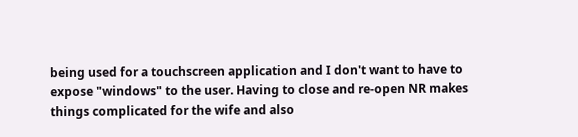being used for a touchscreen application and I don't want to have to expose "windows" to the user. Having to close and re-open NR makes things complicated for the wife and also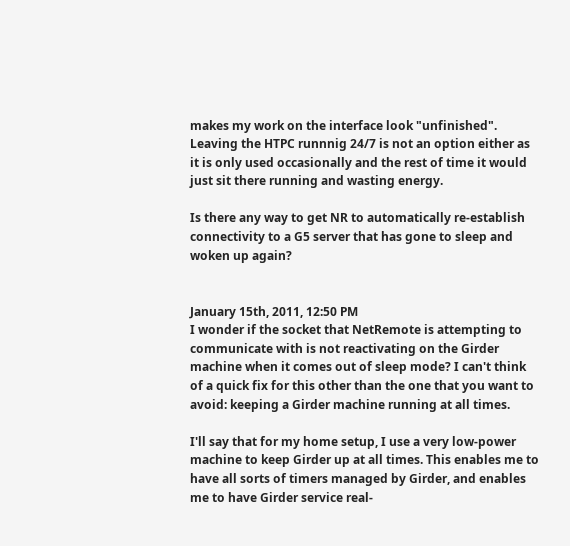makes my work on the interface look "unfinished". Leaving the HTPC runnnig 24/7 is not an option either as it is only used occasionally and the rest of time it would just sit there running and wasting energy.

Is there any way to get NR to automatically re-establish connectivity to a G5 server that has gone to sleep and woken up again?


January 15th, 2011, 12:50 PM
I wonder if the socket that NetRemote is attempting to communicate with is not reactivating on the Girder machine when it comes out of sleep mode? I can't think of a quick fix for this other than the one that you want to avoid: keeping a Girder machine running at all times.

I'll say that for my home setup, I use a very low-power machine to keep Girder up at all times. This enables me to have all sorts of timers managed by Girder, and enables me to have Girder service real-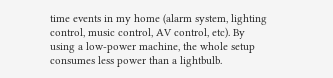time events in my home (alarm system, lighting control, music control, AV control, etc). By using a low-power machine, the whole setup consumes less power than a lightbulb.